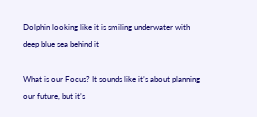Dolphin looking like it is smiling underwater with deep blue sea behind it

What is our Focus? It sounds like it’s about planning our future, but it’s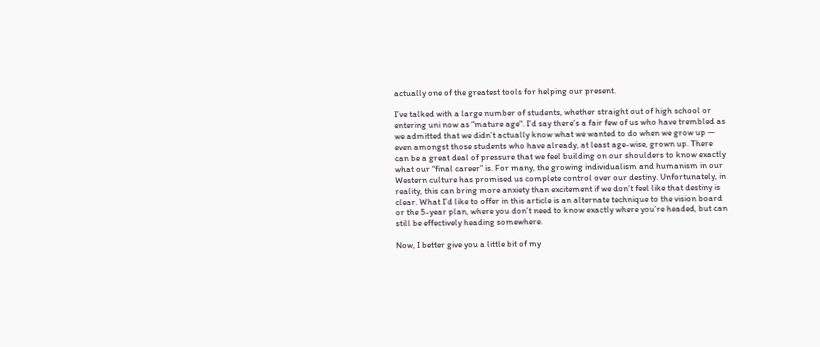actually one of the greatest tools for helping our present.

I’ve talked with a large number of students, whether straight out of high school or entering uni now as "mature age". I’d say there’s a fair few of us who have trembled as we admitted that we didn’t actually know what we wanted to do when we grow up — even amongst those students who have already, at least age-wise, grown up. There can be a great deal of pressure that we feel building on our shoulders to know exactly what our “final career” is. For many, the growing individualism and humanism in our Western culture has promised us complete control over our destiny. Unfortunately, in reality, this can bring more anxiety than excitement if we don’t feel like that destiny is clear. What I’d like to offer in this article is an alternate technique to the vision board or the 5-year plan, where you don’t need to know exactly where you’re headed, but can still be effectively heading somewhere.

Now, I better give you a little bit of my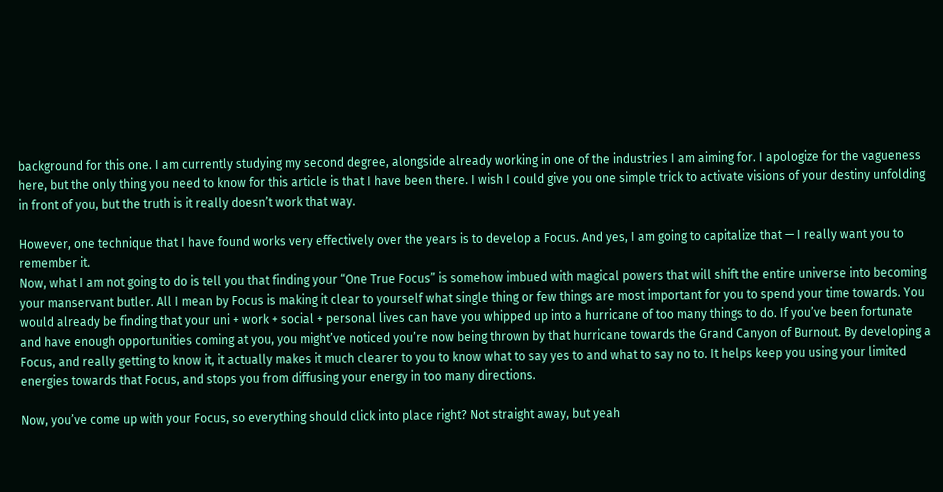background for this one. I am currently studying my second degree, alongside already working in one of the industries I am aiming for. I apologize for the vagueness here, but the only thing you need to know for this article is that I have been there. I wish I could give you one simple trick to activate visions of your destiny unfolding in front of you, but the truth is it really doesn’t work that way.

However, one technique that I have found works very effectively over the years is to develop a Focus. And yes, I am going to capitalize that — I really want you to remember it.
Now, what I am not going to do is tell you that finding your “One True Focus” is somehow imbued with magical powers that will shift the entire universe into becoming your manservant butler. All I mean by Focus is making it clear to yourself what single thing or few things are most important for you to spend your time towards. You would already be finding that your uni + work + social + personal lives can have you whipped up into a hurricane of too many things to do. If you’ve been fortunate and have enough opportunities coming at you, you might’ve noticed you’re now being thrown by that hurricane towards the Grand Canyon of Burnout. By developing a Focus, and really getting to know it, it actually makes it much clearer to you to know what to say yes to and what to say no to. It helps keep you using your limited energies towards that Focus, and stops you from diffusing your energy in too many directions.

Now, you’ve come up with your Focus, so everything should click into place right? Not straight away, but yeah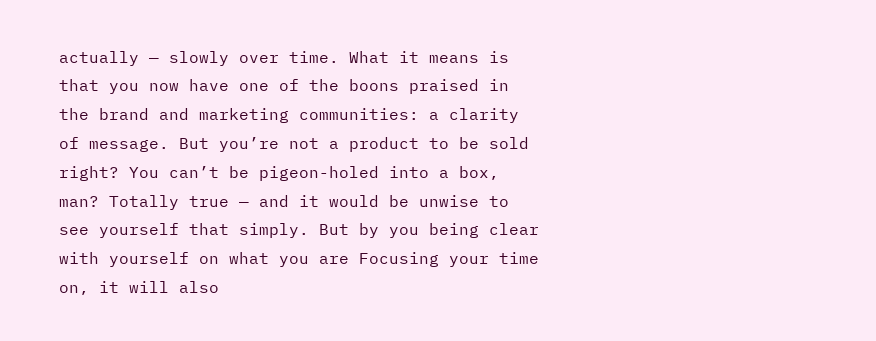actually — slowly over time. What it means is that you now have one of the boons praised in the brand and marketing communities: a clarity of message. But you’re not a product to be sold right? You can’t be pigeon-holed into a box, man? Totally true — and it would be unwise to see yourself that simply. But by you being clear with yourself on what you are Focusing your time on, it will also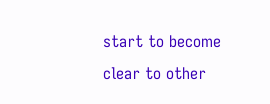start to become clear to other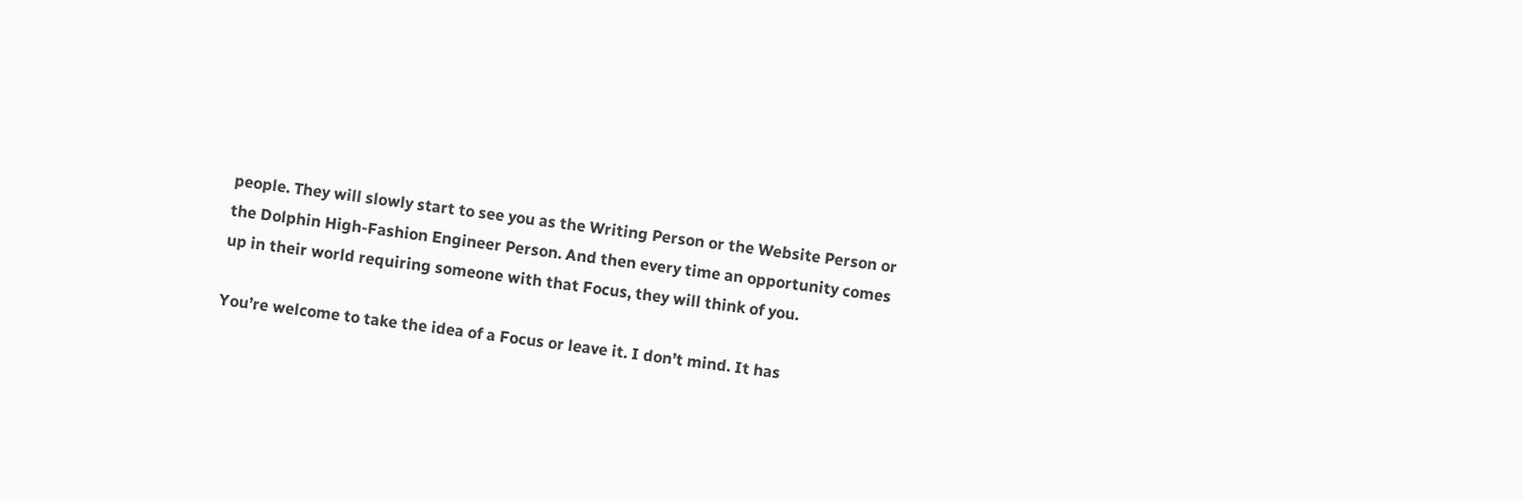people. They will slowly start to see you as the Writing Person or the Website Person or the Dolphin High-Fashion Engineer Person. And then every time an opportunity comes up in their world requiring someone with that Focus, they will think of you.

You’re welcome to take the idea of a Focus or leave it. I don’t mind. It has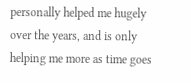personally helped me hugely over the years, and is only helping me more as time goes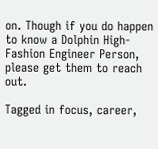on. Though if you do happen to know a Dolphin High-Fashion Engineer Person, please get them to reach out.

Tagged in focus, career,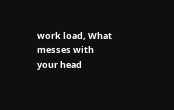work load, What messes with your head